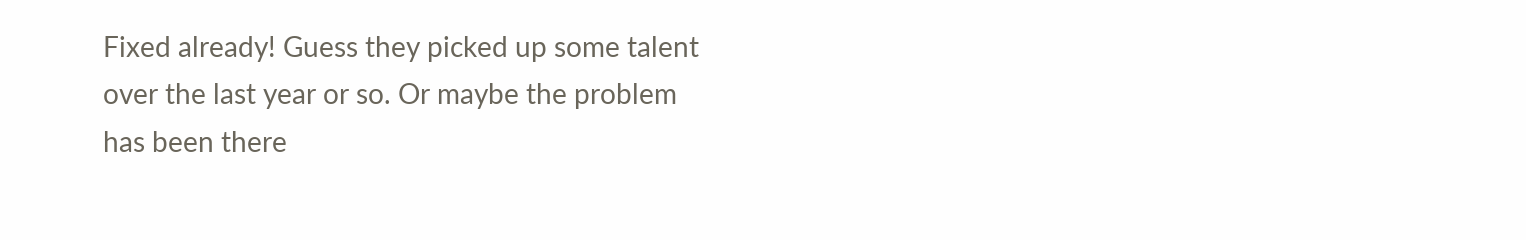Fixed already! Guess they picked up some talent over the last year or so. Or maybe the problem has been there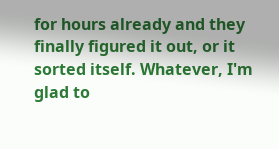for hours already and they finally figured it out, or it sorted itself. Whatever, I'm glad to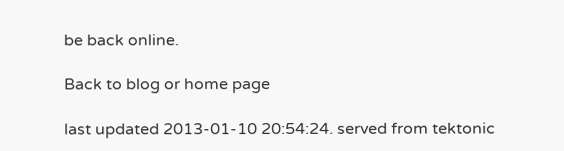be back online.

Back to blog or home page

last updated 2013-01-10 20:54:24. served from tektonic